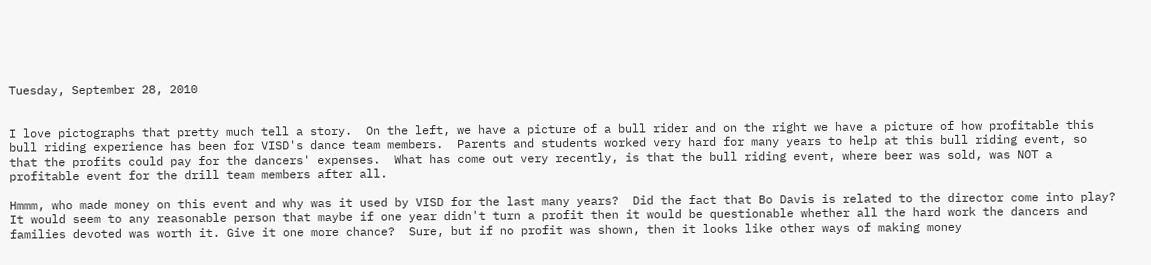Tuesday, September 28, 2010


I love pictographs that pretty much tell a story.  On the left, we have a picture of a bull rider and on the right we have a picture of how profitable this bull riding experience has been for VISD's dance team members.  Parents and students worked very hard for many years to help at this bull riding event, so that the profits could pay for the dancers' expenses.  What has come out very recently, is that the bull riding event, where beer was sold, was NOT a profitable event for the drill team members after all.

Hmmm, who made money on this event and why was it used by VISD for the last many years?  Did the fact that Bo Davis is related to the director come into play?   It would seem to any reasonable person that maybe if one year didn't turn a profit then it would be questionable whether all the hard work the dancers and families devoted was worth it. Give it one more chance?  Sure, but if no profit was shown, then it looks like other ways of making money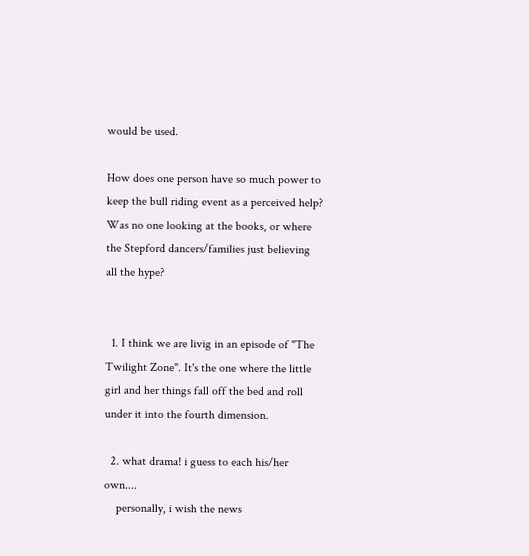would be used.

How does one person have so much power to keep the bull riding event as a perceived help?  Was no one looking at the books, or where the Stepford dancers/families just believing all the hype?


  1. I think we are livig in an episode of "The Twilight Zone". It's the one where the little girl and her things fall off the bed and roll under it into the fourth dimension.

  2. what drama! i guess to each his/her own....
    personally, i wish the news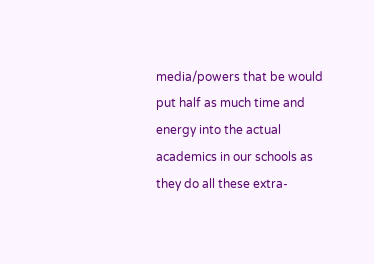media/powers that be would put half as much time and energy into the actual academics in our schools as they do all these extra-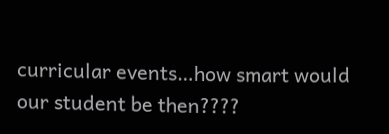curricular events…how smart would our student be then????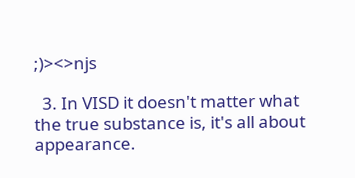;)><>njs

  3. In VISD it doesn't matter what the true substance is, it's all about appearance.